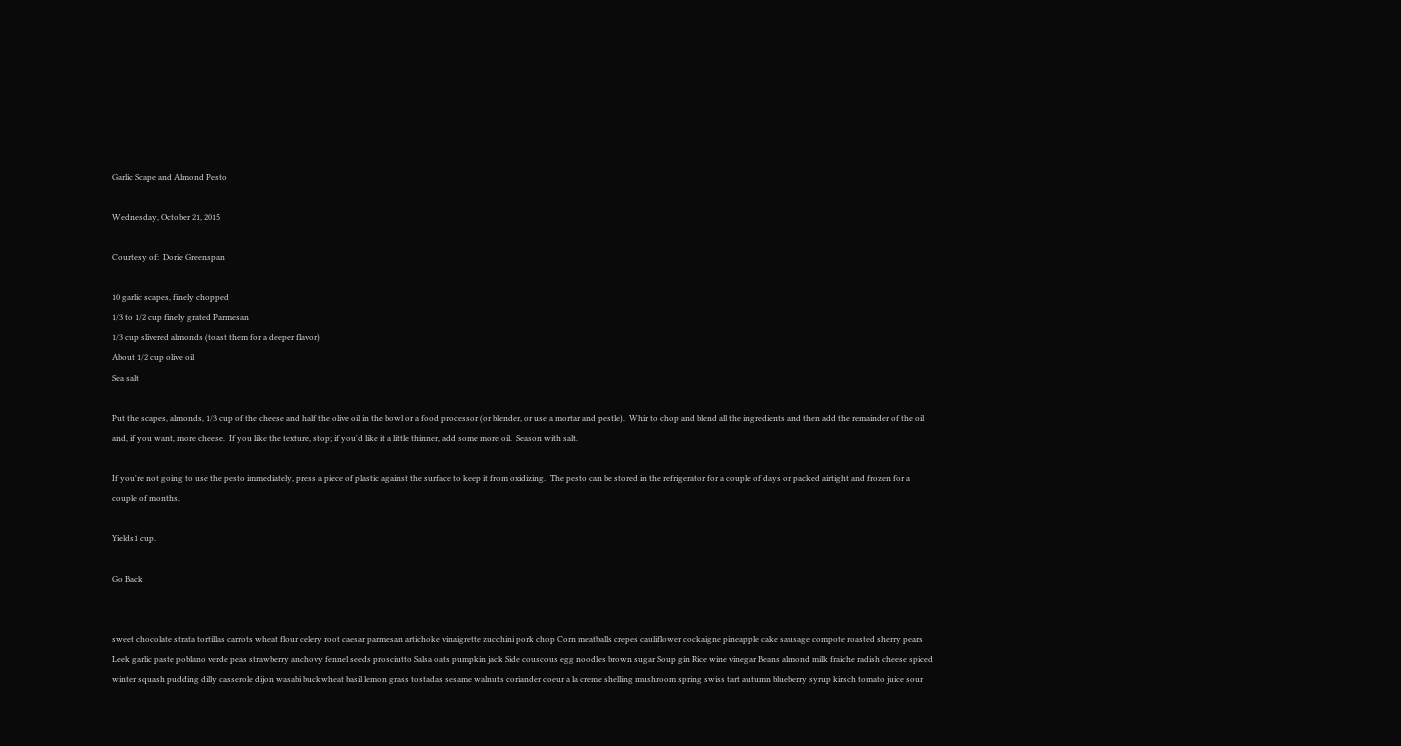Garlic Scape and Almond Pesto

Wednesday, October 21, 2015

Courtesy of:  Dorie Greenspan

10 garlic scapes, finely chopped
1/3 to 1/2 cup finely grated Parmesan
1/3 cup slivered almonds (toast them for a deeper flavor)
About 1/2 cup olive oil
Sea salt

Put the scapes, almonds, 1/3 cup of the cheese and half the olive oil in the bowl or a food processor (or blender, or use a mortar and pestle).  Whir to chop and blend all the ingredients and then add the remainder of the oil and, if you want, more cheese.  If you like the texture, stop; if you'd like it a little thinner, add some more oil.  Season with salt.

If you're not going to use the pesto immediately, press a piece of plastic against the surface to keep it from oxidizing.  The pesto can be stored in the refrigerator for a couple of days or packed airtight and frozen for a couple of months.

Yields1 cup.

Go Back


sweet chocolate strata tortillas carrots wheat flour celery root caesar parmesan artichoke vinaigrette zucchini pork chop Corn meatballs crepes cauliflower cockaigne pineapple cake sausage compote roasted sherry pears Leek garlic paste poblano verde peas strawberry anchovy fennel seeds prosciutto Salsa oats pumpkin jack Side couscous egg noodles brown sugar Soup gin Rice wine vinegar Beans almond milk fraiche radish cheese spiced winter squash pudding dilly casserole dijon wasabi buckwheat basil lemon grass tostadas sesame walnuts coriander coeur a la creme shelling mushroom spring swiss tart autumn blueberry syrup kirsch tomato juice sour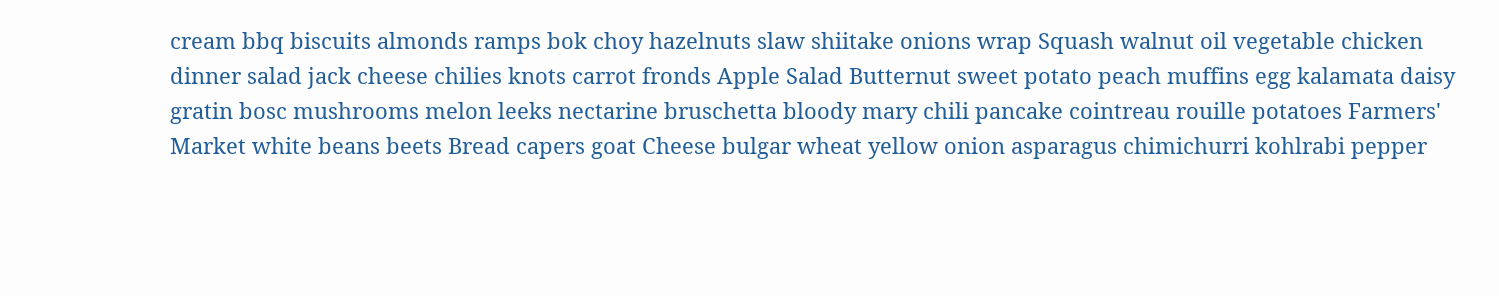cream bbq biscuits almonds ramps bok choy hazelnuts slaw shiitake onions wrap Squash walnut oil vegetable chicken dinner salad jack cheese chilies knots carrot fronds Apple Salad Butternut sweet potato peach muffins egg kalamata daisy gratin bosc mushrooms melon leeks nectarine bruschetta bloody mary chili pancake cointreau rouille potatoes Farmers' Market white beans beets Bread capers goat Cheese bulgar wheat yellow onion asparagus chimichurri kohlrabi pepper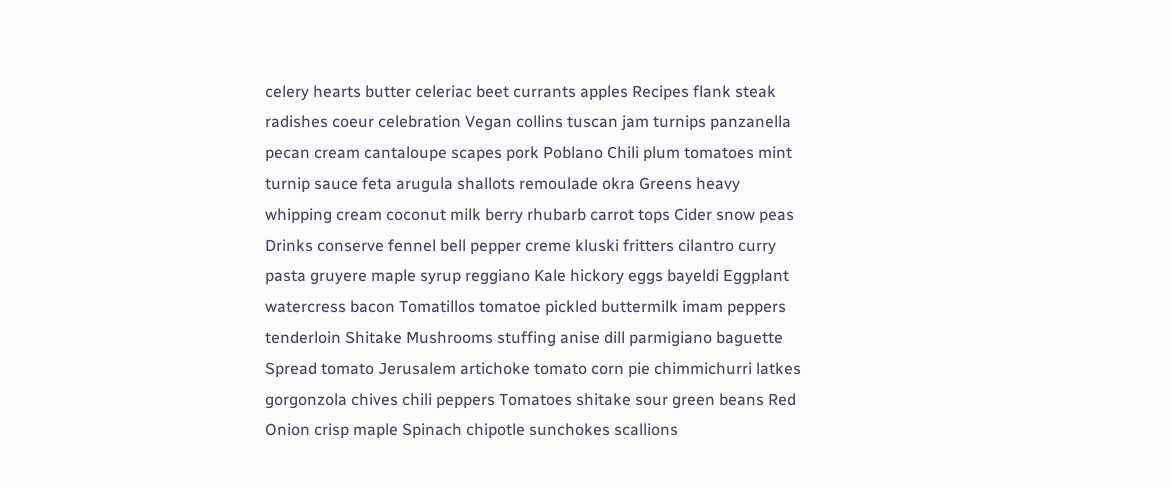celery hearts butter celeriac beet currants apples Recipes flank steak radishes coeur celebration Vegan collins tuscan jam turnips panzanella pecan cream cantaloupe scapes pork Poblano Chili plum tomatoes mint turnip sauce feta arugula shallots remoulade okra Greens heavy whipping cream coconut milk berry rhubarb carrot tops Cider snow peas Drinks conserve fennel bell pepper creme kluski fritters cilantro curry pasta gruyere maple syrup reggiano Kale hickory eggs bayeldi Eggplant watercress bacon Tomatillos tomatoe pickled buttermilk imam peppers tenderloin Shitake Mushrooms stuffing anise dill parmigiano baguette Spread tomato Jerusalem artichoke tomato corn pie chimmichurri latkes gorgonzola chives chili peppers Tomatoes shitake sour green beans Red Onion crisp maple Spinach chipotle sunchokes scallions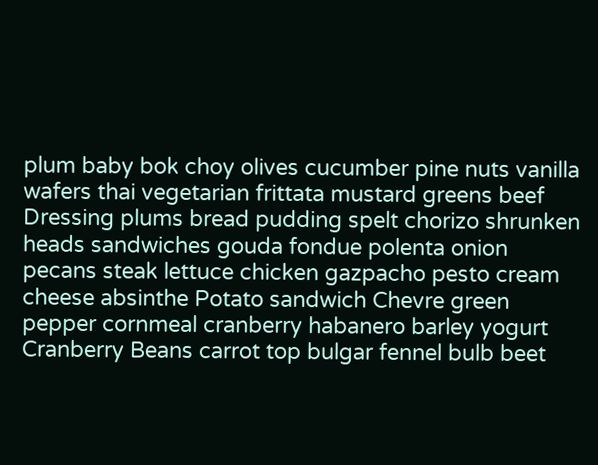plum baby bok choy olives cucumber pine nuts vanilla wafers thai vegetarian frittata mustard greens beef Dressing plums bread pudding spelt chorizo shrunken heads sandwiches gouda fondue polenta onion pecans steak lettuce chicken gazpacho pesto cream cheese absinthe Potato sandwich Chevre green pepper cornmeal cranberry habanero barley yogurt Cranberry Beans carrot top bulgar fennel bulb beet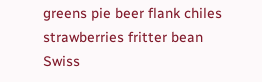greens pie beer flank chiles strawberries fritter bean Swiss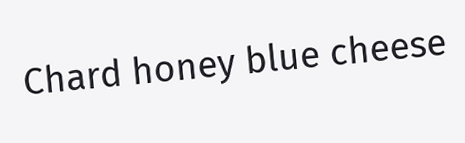Chard honey blue cheese